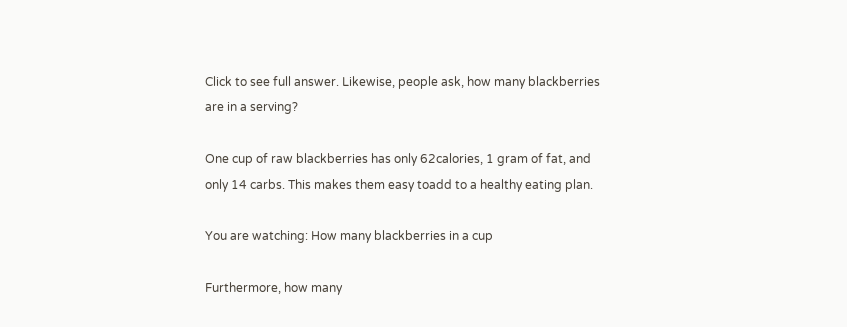Click to see full answer. Likewise, people ask, how many blackberries are in a serving?

One cup of raw blackberries has only 62calories, 1 gram of fat, and only 14 carbs. This makes them easy toadd to a healthy eating plan.

You are watching: How many blackberries in a cup

Furthermore, how many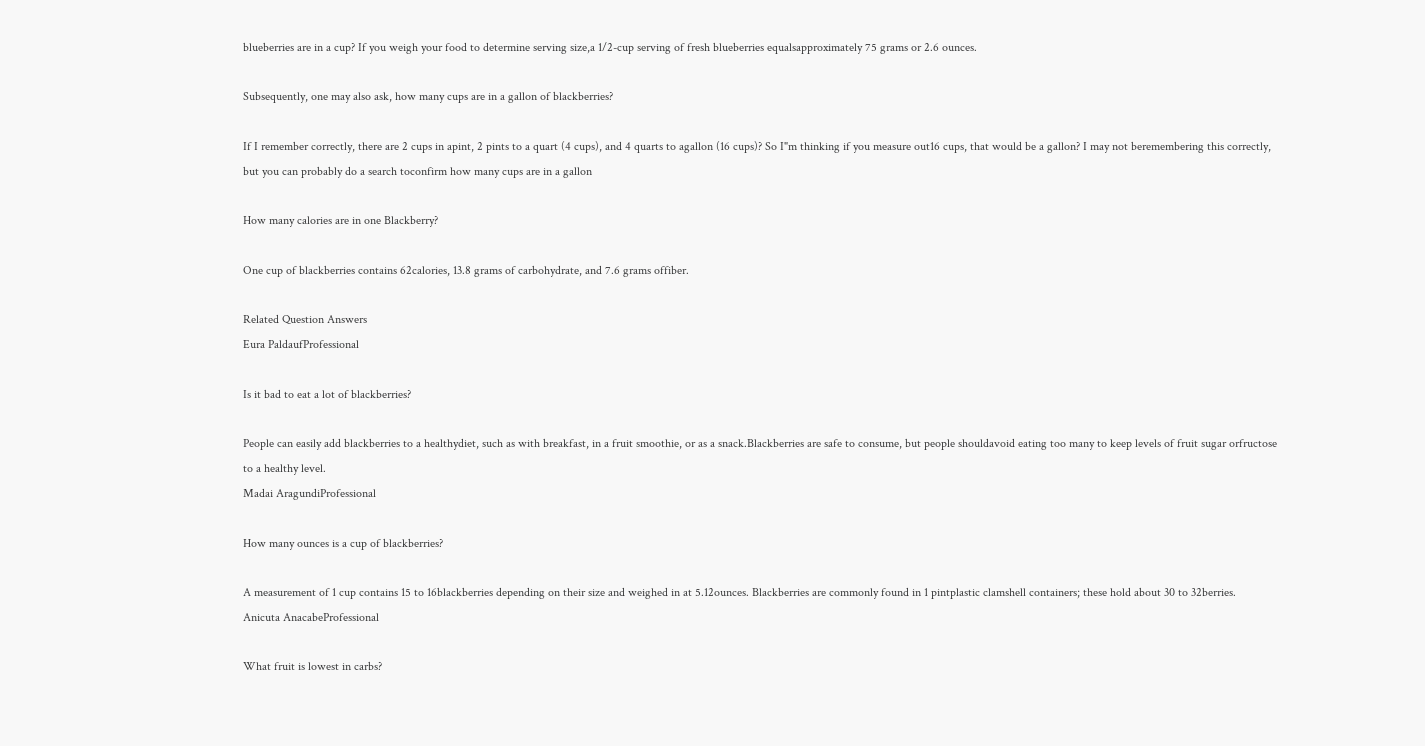blueberries are in a cup? If you weigh your food to determine serving size,a 1/2-cup serving of fresh blueberries equalsapproximately 75 grams or 2.6 ounces.

Subsequently, one may also ask, how many cups are in a gallon of blackberries?

If I remember correctly, there are 2 cups in apint, 2 pints to a quart (4 cups), and 4 quarts to agallon (16 cups)? So I"m thinking if you measure out16 cups, that would be a gallon? I may not beremembering this correctly, but you can probably do a search toconfirm how many cups are in a gallon

How many calories are in one Blackberry?

One cup of blackberries contains 62calories, 13.8 grams of carbohydrate, and 7.6 grams offiber.

Related Question Answers
Eura PaldaufProfessional

Is it bad to eat a lot of blackberries?

People can easily add blackberries to a healthydiet, such as with breakfast, in a fruit smoothie, or as a snack.Blackberries are safe to consume, but people shouldavoid eating too many to keep levels of fruit sugar orfructose to a healthy level.
Madai AragundiProfessional

How many ounces is a cup of blackberries?

A measurement of 1 cup contains 15 to 16blackberries depending on their size and weighed in at 5.12ounces. Blackberries are commonly found in 1 pintplastic clamshell containers; these hold about 30 to 32berries.
Anicuta AnacabeProfessional

What fruit is lowest in carbs?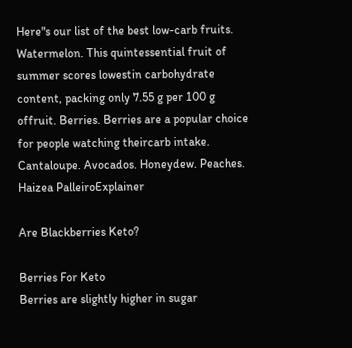Here"s our list of the best low-carb fruits.
Watermelon. This quintessential fruit of summer scores lowestin carbohydrate content, packing only 7.55 g per 100 g offruit. Berries. Berries are a popular choice for people watching theircarb intake. Cantaloupe. Avocados. Honeydew. Peaches.
Haizea PalleiroExplainer

Are Blackberries Keto?

Berries For Keto
Berries are slightly higher in sugar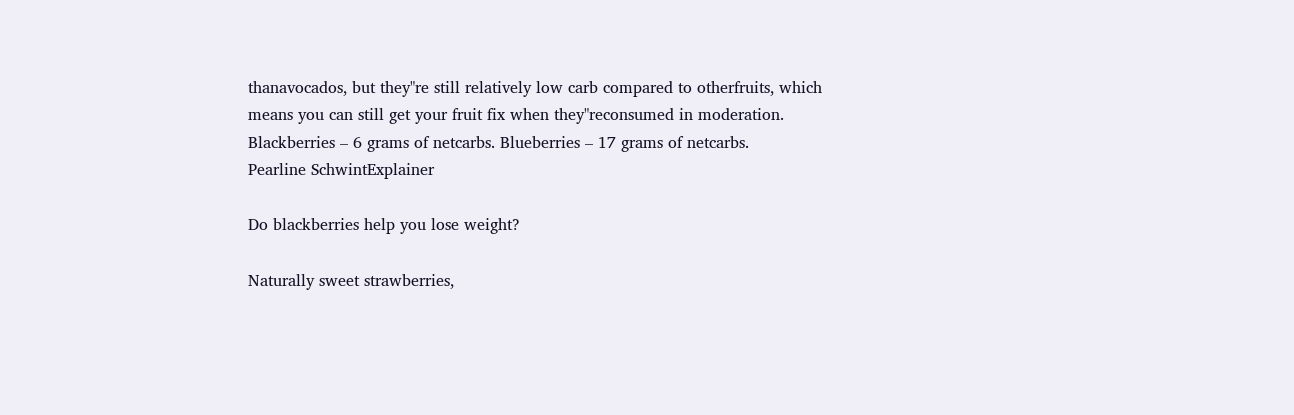thanavocados, but they"re still relatively low carb compared to otherfruits, which means you can still get your fruit fix when they"reconsumed in moderation. Blackberries – 6 grams of netcarbs. Blueberries – 17 grams of netcarbs.
Pearline SchwintExplainer

Do blackberries help you lose weight?

Naturally sweet strawberries,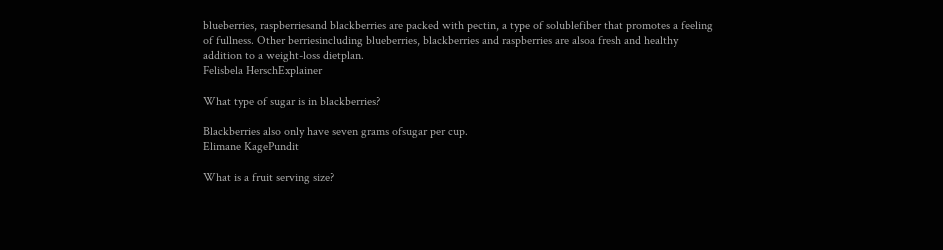blueberries, raspberriesand blackberries are packed with pectin, a type of solublefiber that promotes a feeling of fullness. Other berriesincluding blueberries, blackberries and raspberries are alsoa fresh and healthy addition to a weight-loss dietplan.
Felisbela HerschExplainer

What type of sugar is in blackberries?

Blackberries also only have seven grams ofsugar per cup.
Elimane KagePundit

What is a fruit serving size?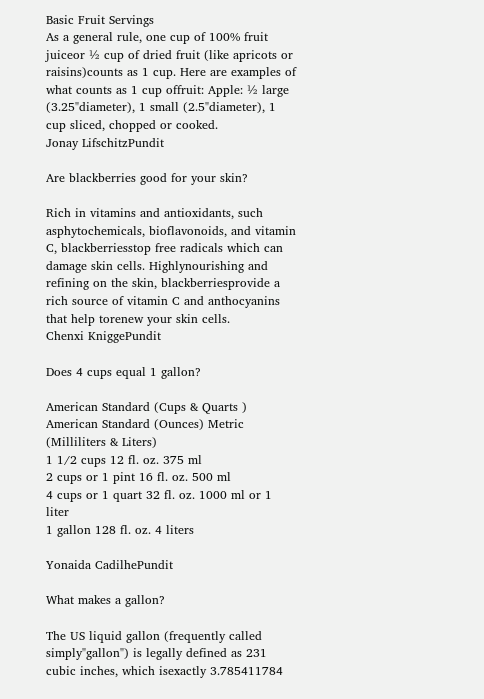Basic Fruit Servings
As a general rule, one cup of 100% fruit juiceor ½ cup of dried fruit (like apricots or raisins)counts as 1 cup. Here are examples of what counts as 1 cup offruit: Apple: ½ large (3.25"diameter), 1 small (2.5"diameter), 1 cup sliced, chopped or cooked.
Jonay LifschitzPundit

Are blackberries good for your skin?

Rich in vitamins and antioxidants, such asphytochemicals, bioflavonoids, and vitamin C, blackberriesstop free radicals which can damage skin cells. Highlynourishing and refining on the skin, blackberriesprovide a rich source of vitamin C and anthocyanins that help torenew your skin cells.
Chenxi KniggePundit

Does 4 cups equal 1 gallon?

American Standard (Cups & Quarts ) American Standard (Ounces) Metric (Milliliters & Liters)
1 1/2 cups 12 fl. oz. 375 ml
2 cups or 1 pint 16 fl. oz. 500 ml
4 cups or 1 quart 32 fl. oz. 1000 ml or 1 liter
1 gallon 128 fl. oz. 4 liters

Yonaida CadilhePundit

What makes a gallon?

The US liquid gallon (frequently called simply"gallon") is legally defined as 231 cubic inches, which isexactly 3.785411784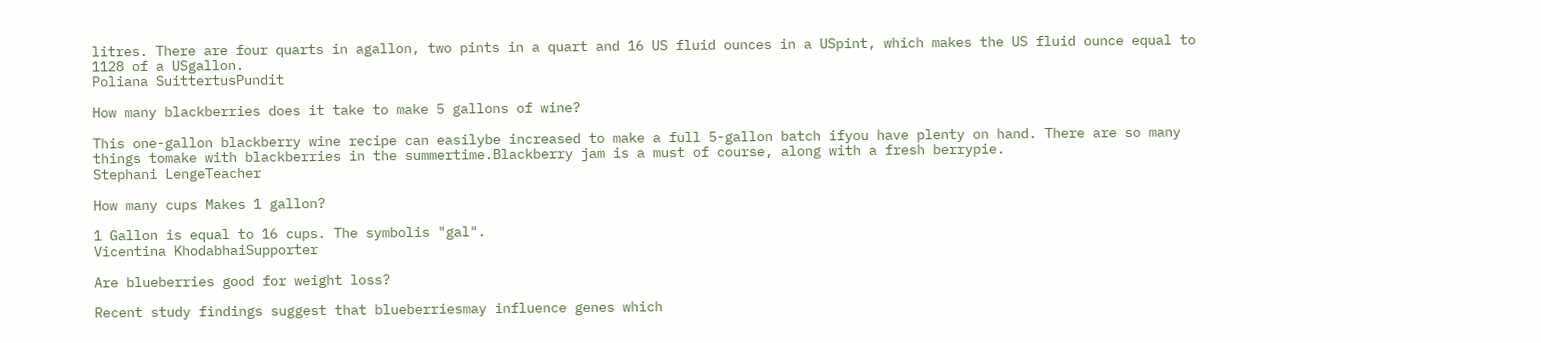litres. There are four quarts in agallon, two pints in a quart and 16 US fluid ounces in a USpint, which makes the US fluid ounce equal to 1128 of a USgallon.
Poliana SuittertusPundit

How many blackberries does it take to make 5 gallons of wine?

This one-gallon blackberry wine recipe can easilybe increased to make a full 5-gallon batch ifyou have plenty on hand. There are so many things tomake with blackberries in the summertime.Blackberry jam is a must of course, along with a fresh berrypie.
Stephani LengeTeacher

How many cups Makes 1 gallon?

1 Gallon is equal to 16 cups. The symbolis "gal".
Vicentina KhodabhaiSupporter

Are blueberries good for weight loss?

Recent study findings suggest that blueberriesmay influence genes which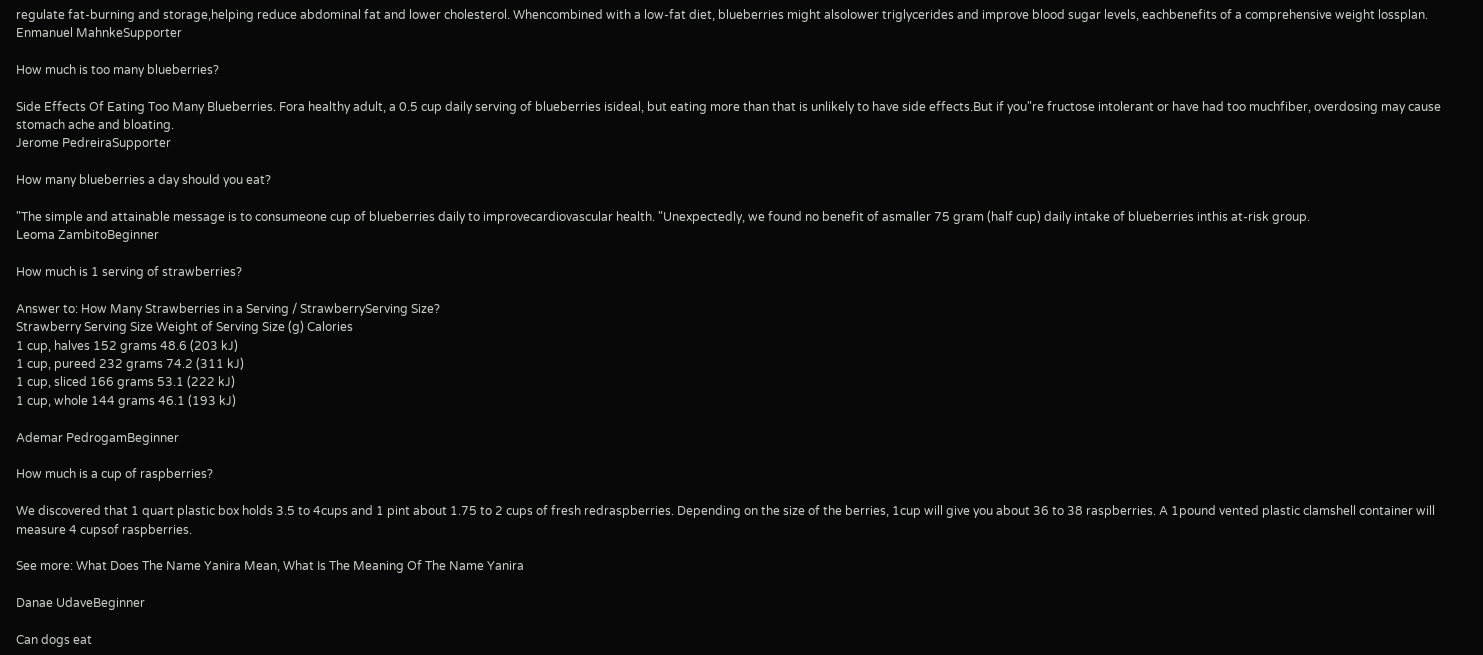regulate fat-burning and storage,helping reduce abdominal fat and lower cholesterol. Whencombined with a low-fat diet, blueberries might alsolower triglycerides and improve blood sugar levels, eachbenefits of a comprehensive weight lossplan.
Enmanuel MahnkeSupporter

How much is too many blueberries?

Side Effects Of Eating Too Many Blueberries. Fora healthy adult, a 0.5 cup daily serving of blueberries isideal, but eating more than that is unlikely to have side effects.But if you"re fructose intolerant or have had too muchfiber, overdosing may cause stomach ache and bloating.
Jerome PedreiraSupporter

How many blueberries a day should you eat?

"The simple and attainable message is to consumeone cup of blueberries daily to improvecardiovascular health. "Unexpectedly, we found no benefit of asmaller 75 gram (half cup) daily intake of blueberries inthis at-risk group.
Leoma ZambitoBeginner

How much is 1 serving of strawberries?

Answer to: How Many Strawberries in a Serving / StrawberryServing Size?
Strawberry Serving Size Weight of Serving Size (g) Calories
1 cup, halves 152 grams 48.6 (203 kJ)
1 cup, pureed 232 grams 74.2 (311 kJ)
1 cup, sliced 166 grams 53.1 (222 kJ)
1 cup, whole 144 grams 46.1 (193 kJ)

Ademar PedrogamBeginner

How much is a cup of raspberries?

We discovered that 1 quart plastic box holds 3.5 to 4cups and 1 pint about 1.75 to 2 cups of fresh redraspberries. Depending on the size of the berries, 1cup will give you about 36 to 38 raspberries. A 1pound vented plastic clamshell container will measure 4 cupsof raspberries.

See more: What Does The Name Yanira Mean, What Is The Meaning Of The Name Yanira

Danae UdaveBeginner

Can dogs eat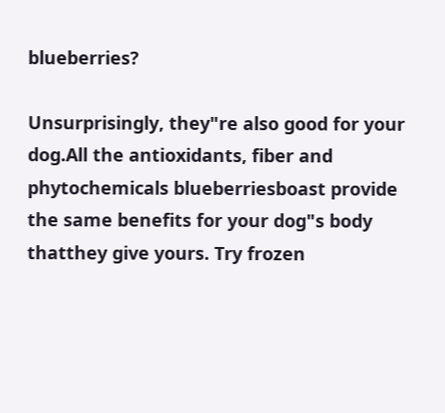blueberries?

Unsurprisingly, they"re also good for your dog.All the antioxidants, fiber and phytochemicals blueberriesboast provide the same benefits for your dog"s body thatthey give yours. Try frozen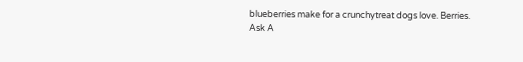blueberries make for a crunchytreat dogs love. Berries.
Ask A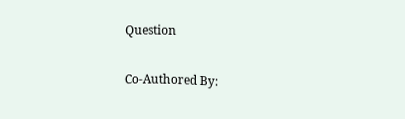Question

Co-Authored By: